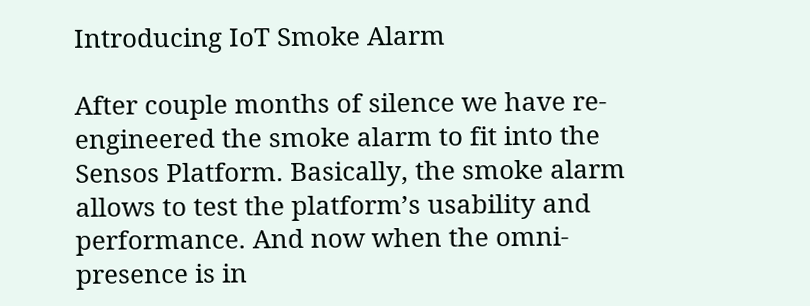Introducing IoT Smoke Alarm

After couple months of silence we have re-engineered the smoke alarm to fit into the Sensos Platform. Basically, the smoke alarm allows to test the platform’s usability and performance. And now when the omni-presence is in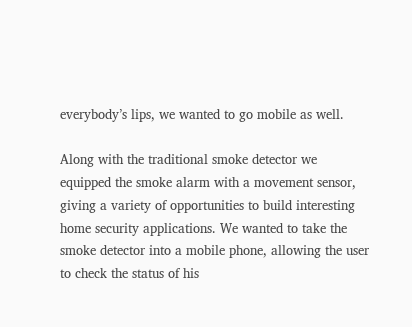everybody’s lips, we wanted to go mobile as well.

Along with the traditional smoke detector we equipped the smoke alarm with a movement sensor, giving a variety of opportunities to build interesting home security applications. We wanted to take the smoke detector into a mobile phone, allowing the user to check the status of his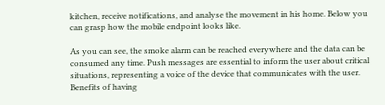kitchen, receive notifications, and analyse the movement in his home. Below you can grasp how the mobile endpoint looks like.

As you can see, the smoke alarm can be reached everywhere and the data can be consumed any time. Push messages are essential to inform the user about critical situations, representing a voice of the device that communicates with the user. Benefits of having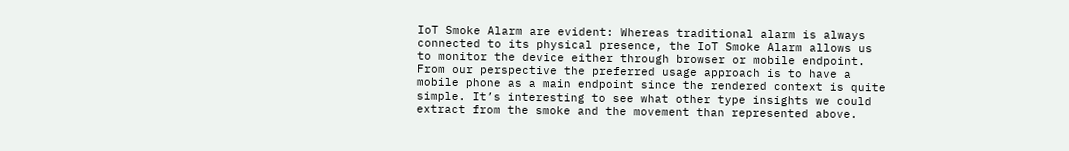IoT Smoke Alarm are evident: Whereas traditional alarm is always connected to its physical presence, the IoT Smoke Alarm allows us to monitor the device either through browser or mobile endpoint. From our perspective the preferred usage approach is to have a mobile phone as a main endpoint since the rendered context is quite simple. It’s interesting to see what other type insights we could extract from the smoke and the movement than represented above.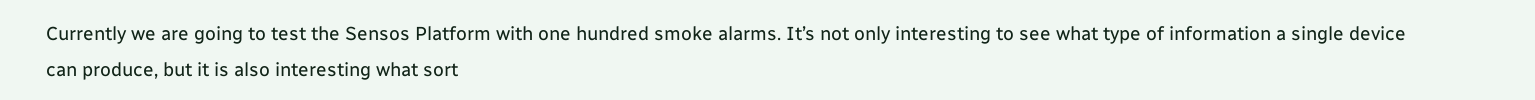Currently we are going to test the Sensos Platform with one hundred smoke alarms. It’s not only interesting to see what type of information a single device can produce, but it is also interesting what sort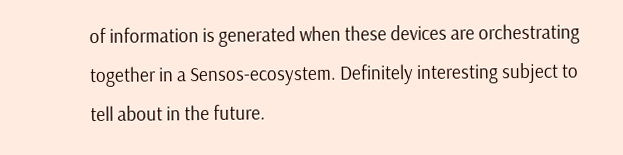of information is generated when these devices are orchestrating together in a Sensos-ecosystem. Definitely interesting subject to tell about in the future.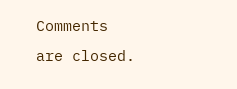Comments are closed.